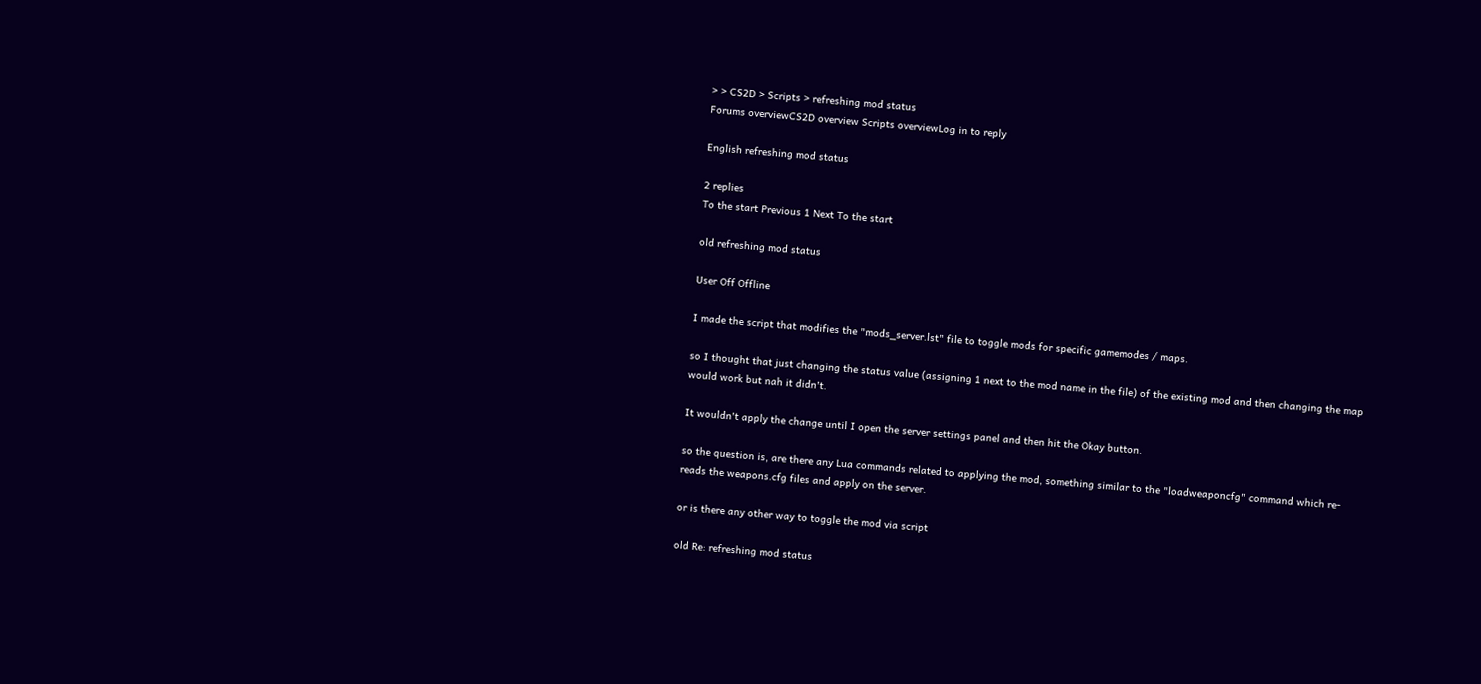> > CS2D > Scripts > refreshing mod status
Forums overviewCS2D overview Scripts overviewLog in to reply

English refreshing mod status

2 replies
To the start Previous 1 Next To the start

old refreshing mod status

User Off Offline

I made the script that modifies the "mods_server.lst" file to toggle mods for specific gamemodes / maps.

so I thought that just changing the status value (assigning 1 next to the mod name in the file) of the existing mod and then changing the map would work but nah it didn't.

It wouldn't apply the change until I open the server settings panel and then hit the Okay button.

so the question is, are there any Lua commands related to applying the mod, something similar to the "loadweaponcfg" command which re-reads the weapons.cfg files and apply on the server.

or is there any other way to toggle the mod via script

old Re: refreshing mod status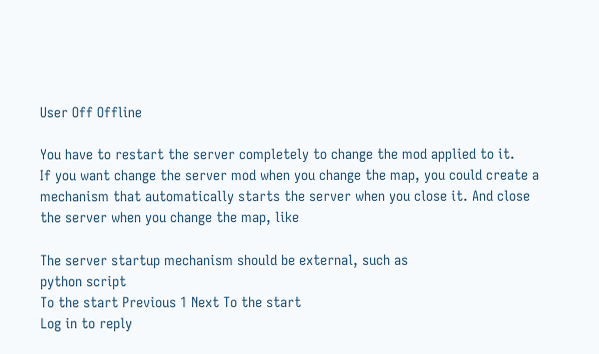User Off Offline

You have to restart the server completely to change the mod applied to it.
If you want change the server mod when you change the map, you could create a mechanism that automatically starts the server when you close it. And close the server when you change the map, like

The server startup mechanism should be external, such as
python script
To the start Previous 1 Next To the start
Log in to reply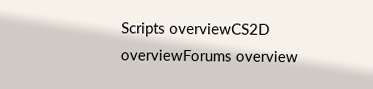Scripts overviewCS2D overviewForums overview